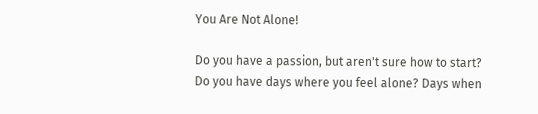You Are Not Alone!

Do you have a passion, but aren't sure how to start? Do you have days where you feel alone? Days when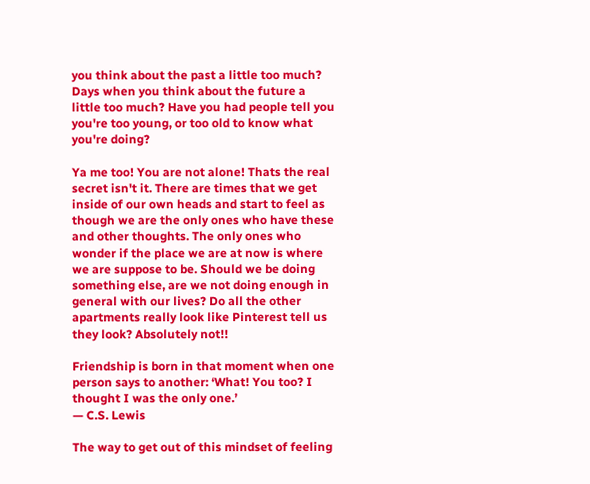you think about the past a little too much? Days when you think about the future a little too much? Have you had people tell you you're too young, or too old to know what you're doing?

Ya me too! You are not alone! Thats the real secret isn't it. There are times that we get inside of our own heads and start to feel as though we are the only ones who have these and other thoughts. The only ones who wonder if the place we are at now is where we are suppose to be. Should we be doing something else, are we not doing enough in general with our lives? Do all the other apartments really look like Pinterest tell us they look? Absolutely not!!

Friendship is born in that moment when one person says to another: ‘What! You too? I thought I was the only one.’
— C.S. Lewis

The way to get out of this mindset of feeling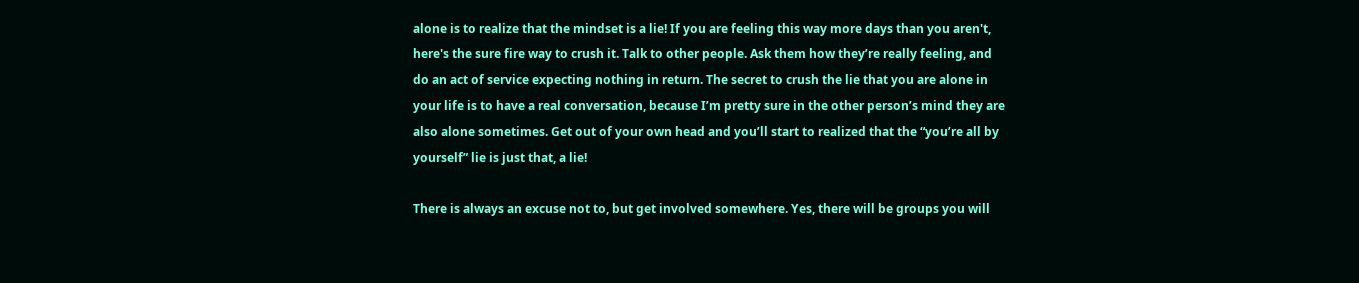alone is to realize that the mindset is a lie! If you are feeling this way more days than you aren't, here's the sure fire way to crush it. Talk to other people. Ask them how they’re really feeling, and do an act of service expecting nothing in return. The secret to crush the lie that you are alone in your life is to have a real conversation, because I’m pretty sure in the other person’s mind they are also alone sometimes. Get out of your own head and you’ll start to realized that the “you’re all by yourself” lie is just that, a lie!

There is always an excuse not to, but get involved somewhere. Yes, there will be groups you will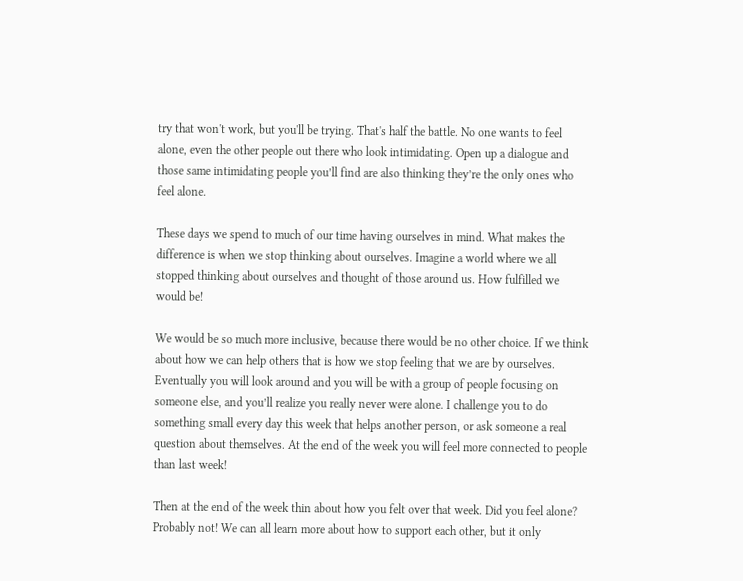try that won't work, but you'll be trying. That's half the battle. No one wants to feel alone, even the other people out there who look intimidating. Open up a dialogue and those same intimidating people you’ll find are also thinking they’re the only ones who feel alone.

These days we spend to much of our time having ourselves in mind. What makes the difference is when we stop thinking about ourselves. Imagine a world where we all stopped thinking about ourselves and thought of those around us. How fulfilled we would be!

We would be so much more inclusive, because there would be no other choice. If we think about how we can help others that is how we stop feeling that we are by ourselves. Eventually you will look around and you will be with a group of people focusing on someone else, and you’ll realize you really never were alone. I challenge you to do something small every day this week that helps another person, or ask someone a real question about themselves. At the end of the week you will feel more connected to people than last week!

Then at the end of the week thin about how you felt over that week. Did you feel alone? Probably not! We can all learn more about how to support each other, but it only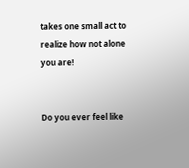takes one small act to realize how not alone you are!


Do you ever feel like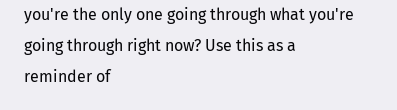you're the only one going through what you're going through right now? Use this as a reminder of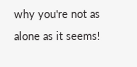why you're not as alone as it seems!